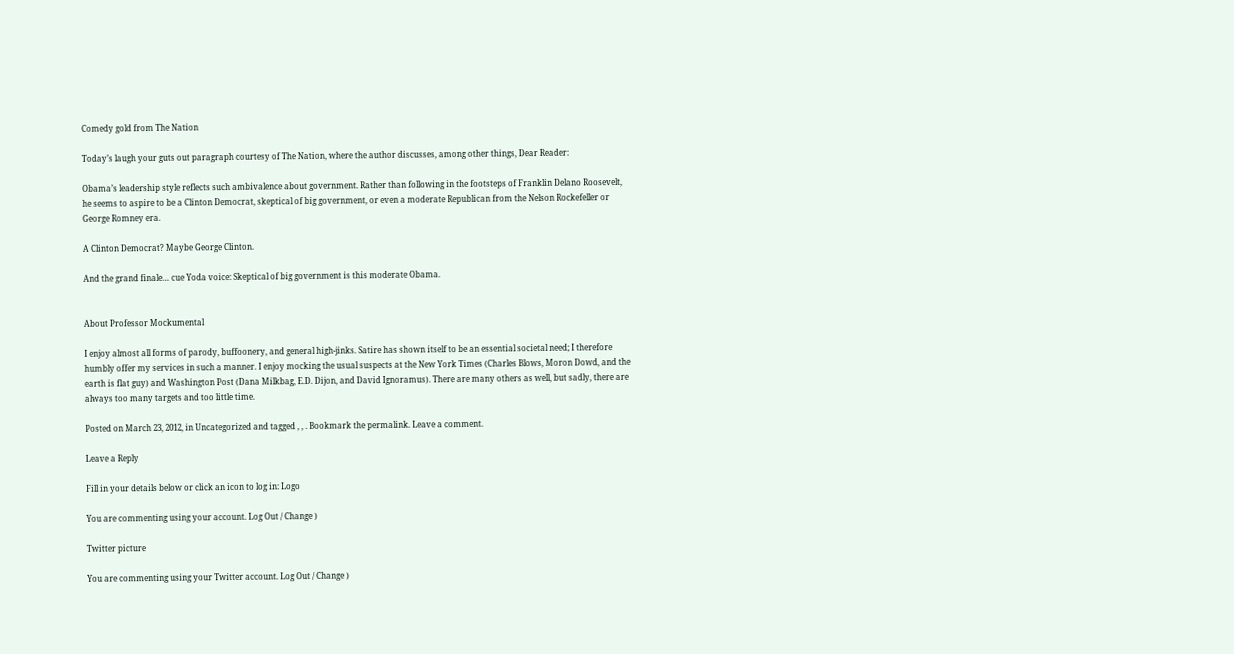Comedy gold from The Nation

Today’s laugh your guts out paragraph courtesy of The Nation, where the author discusses, among other things, Dear Reader:

Obama’s leadership style reflects such ambivalence about government. Rather than following in the footsteps of Franklin Delano Roosevelt, he seems to aspire to be a Clinton Democrat, skeptical of big government, or even a moderate Republican from the Nelson Rockefeller or George Romney era.

A Clinton Democrat? Maybe George Clinton.

And the grand finale… cue Yoda voice: Skeptical of big government is this moderate Obama.


About Professor Mockumental

I enjoy almost all forms of parody, buffoonery, and general high-jinks. Satire has shown itself to be an essential societal need; I therefore humbly offer my services in such a manner. I enjoy mocking the usual suspects at the New York Times (Charles Blows, Moron Dowd, and the earth is flat guy) and Washington Post (Dana Milkbag, E.D. Dijon, and David Ignoramus). There are many others as well, but sadly, there are always too many targets and too little time.

Posted on March 23, 2012, in Uncategorized and tagged , , . Bookmark the permalink. Leave a comment.

Leave a Reply

Fill in your details below or click an icon to log in: Logo

You are commenting using your account. Log Out / Change )

Twitter picture

You are commenting using your Twitter account. Log Out / Change )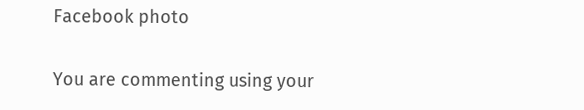Facebook photo

You are commenting using your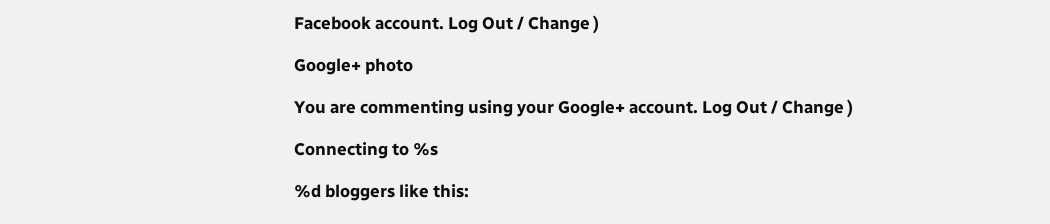Facebook account. Log Out / Change )

Google+ photo

You are commenting using your Google+ account. Log Out / Change )

Connecting to %s

%d bloggers like this: